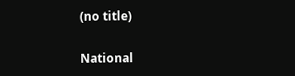(no title)

National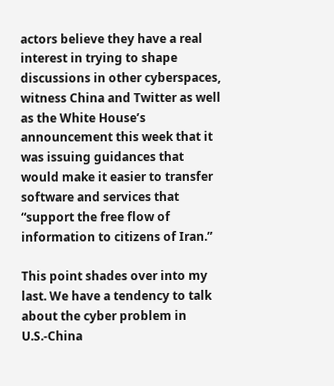actors believe they have a real interest in trying to shape discussions in other cyberspaces, witness China and Twitter as well as the White House’s announcement this week that it was issuing guidances that would make it easier to transfer software and services that “support the free flow of information to citizens of Iran.”

This point shades over into my last. We have a tendency to talk about the cyber problem in U.S.-China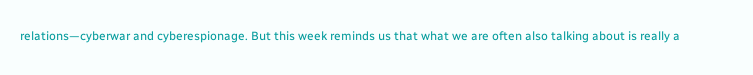relations—cyberwar and cyberespionage. But this week reminds us that what we are often also talking about is really a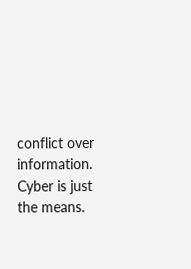conflict over information. Cyber is just the means.